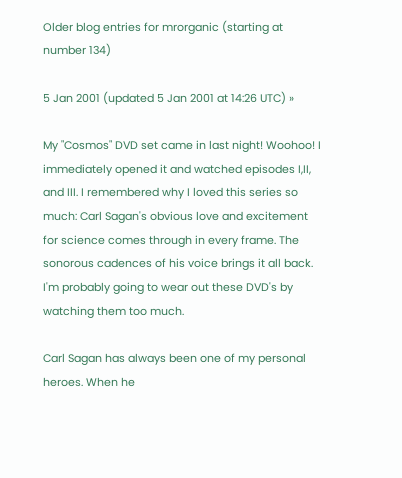Older blog entries for mrorganic (starting at number 134)

5 Jan 2001 (updated 5 Jan 2001 at 14:26 UTC) »

My "Cosmos" DVD set came in last night! Woohoo! I immediately opened it and watched episodes I,II, and III. I remembered why I loved this series so much: Carl Sagan's obvious love and excitement for science comes through in every frame. The sonorous cadences of his voice brings it all back. I'm probably going to wear out these DVD's by watching them too much.

Carl Sagan has always been one of my personal heroes. When he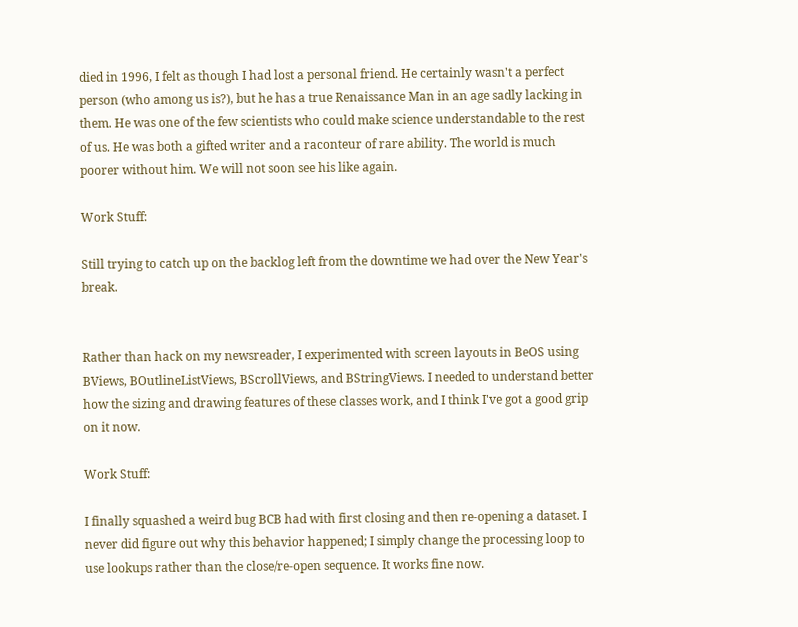died in 1996, I felt as though I had lost a personal friend. He certainly wasn't a perfect person (who among us is?), but he has a true Renaissance Man in an age sadly lacking in them. He was one of the few scientists who could make science understandable to the rest of us. He was both a gifted writer and a raconteur of rare ability. The world is much poorer without him. We will not soon see his like again.

Work Stuff:

Still trying to catch up on the backlog left from the downtime we had over the New Year's break.


Rather than hack on my newsreader, I experimented with screen layouts in BeOS using BViews, BOutlineListViews, BScrollViews, and BStringViews. I needed to understand better how the sizing and drawing features of these classes work, and I think I've got a good grip on it now.

Work Stuff:

I finally squashed a weird bug BCB had with first closing and then re-opening a dataset. I never did figure out why this behavior happened; I simply change the processing loop to use lookups rather than the close/re-open sequence. It works fine now.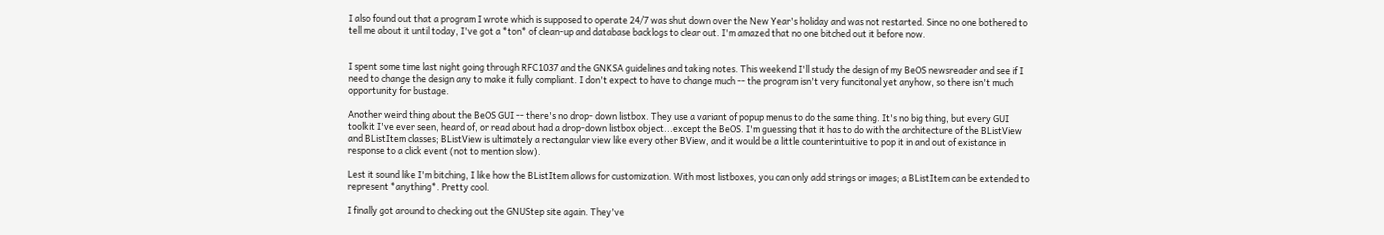I also found out that a program I wrote which is supposed to operate 24/7 was shut down over the New Year's holiday and was not restarted. Since no one bothered to tell me about it until today, I've got a *ton* of clean-up and database backlogs to clear out. I'm amazed that no one bitched out it before now.


I spent some time last night going through RFC1037 and the GNKSA guidelines and taking notes. This weekend I'll study the design of my BeOS newsreader and see if I need to change the design any to make it fully compliant. I don't expect to have to change much -- the program isn't very funcitonal yet anyhow, so there isn't much opportunity for bustage.

Another weird thing about the BeOS GUI -- there's no drop- down listbox. They use a variant of popup menus to do the same thing. It's no big thing, but every GUI toolkit I've ever seen, heard of, or read about had a drop-down listbox object...except the BeOS. I'm guessing that it has to do with the architecture of the BListView and BListItem classes; BListView is ultimately a rectangular view like every other BView, and it would be a little counterintuitive to pop it in and out of existance in response to a click event (not to mention slow).

Lest it sound like I'm bitching, I like how the BListItem allows for customization. With most listboxes, you can only add strings or images; a BListItem can be extended to represent *anything*. Pretty cool.

I finally got around to checking out the GNUStep site again. They've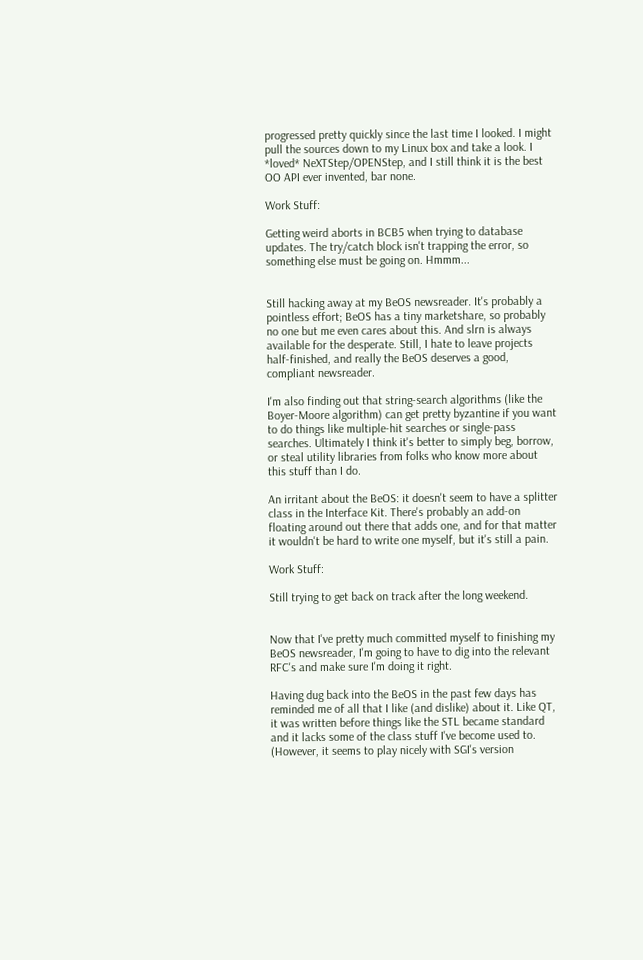progressed pretty quickly since the last time I looked. I might pull the sources down to my Linux box and take a look. I *loved* NeXTStep/OPENStep, and I still think it is the best OO API ever invented, bar none.

Work Stuff:

Getting weird aborts in BCB5 when trying to database updates. The try/catch block isn't trapping the error, so something else must be going on. Hmmm...


Still hacking away at my BeOS newsreader. It's probably a pointless effort; BeOS has a tiny marketshare, so probably no one but me even cares about this. And slrn is always available for the desperate. Still, I hate to leave projects half-finished, and really the BeOS deserves a good, compliant newsreader.

I'm also finding out that string-search algorithms (like the Boyer-Moore algorithm) can get pretty byzantine if you want to do things like multiple-hit searches or single-pass searches. Ultimately I think it's better to simply beg, borrow, or steal utility libraries from folks who know more about this stuff than I do.

An irritant about the BeOS: it doesn't seem to have a splitter class in the Interface Kit. There's probably an add-on floating around out there that adds one, and for that matter it wouldn't be hard to write one myself, but it's still a pain.

Work Stuff:

Still trying to get back on track after the long weekend.


Now that I've pretty much committed myself to finishing my BeOS newsreader, I'm going to have to dig into the relevant RFC's and make sure I'm doing it right.

Having dug back into the BeOS in the past few days has reminded me of all that I like (and dislike) about it. Like QT, it was written before things like the STL became standard and it lacks some of the class stuff I've become used to. (However, it seems to play nicely with SGI's version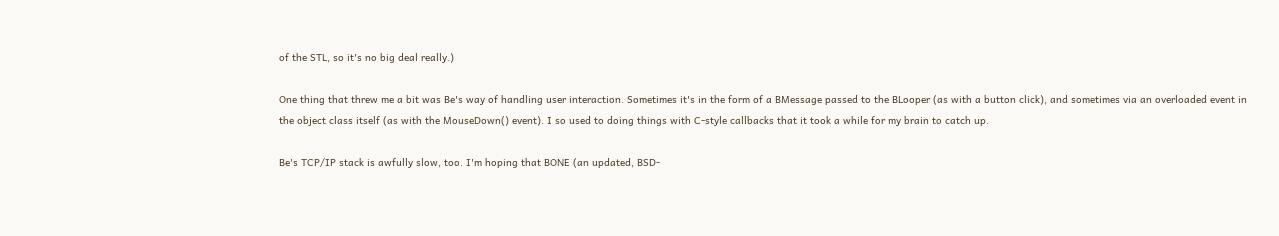of the STL, so it's no big deal really.)

One thing that threw me a bit was Be's way of handling user interaction. Sometimes it's in the form of a BMessage passed to the BLooper (as with a button click), and sometimes via an overloaded event in the object class itself (as with the MouseDown() event). I so used to doing things with C-style callbacks that it took a while for my brain to catch up.

Be's TCP/IP stack is awfully slow, too. I'm hoping that BONE (an updated, BSD-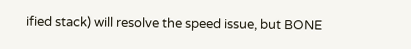ified stack) will resolve the speed issue, but BONE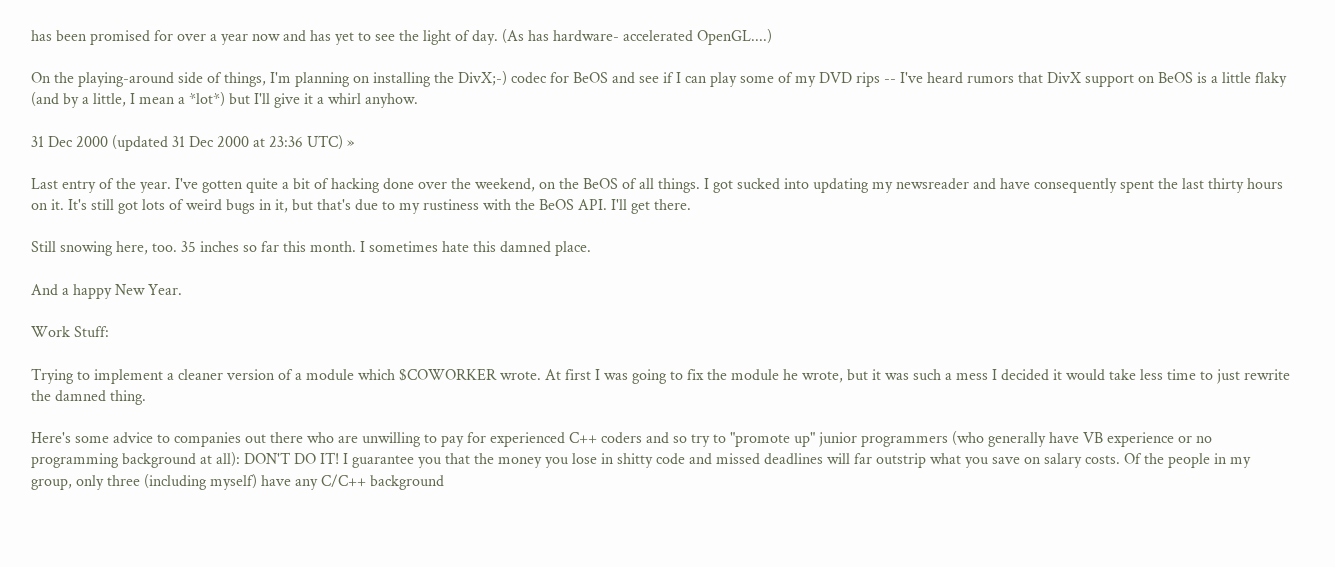has been promised for over a year now and has yet to see the light of day. (As has hardware- accelerated OpenGL....)

On the playing-around side of things, I'm planning on installing the DivX;-) codec for BeOS and see if I can play some of my DVD rips -- I've heard rumors that DivX support on BeOS is a little flaky (and by a little, I mean a *lot*) but I'll give it a whirl anyhow.

31 Dec 2000 (updated 31 Dec 2000 at 23:36 UTC) »

Last entry of the year. I've gotten quite a bit of hacking done over the weekend, on the BeOS of all things. I got sucked into updating my newsreader and have consequently spent the last thirty hours on it. It's still got lots of weird bugs in it, but that's due to my rustiness with the BeOS API. I'll get there.

Still snowing here, too. 35 inches so far this month. I sometimes hate this damned place.

And a happy New Year.

Work Stuff:

Trying to implement a cleaner version of a module which $COWORKER wrote. At first I was going to fix the module he wrote, but it was such a mess I decided it would take less time to just rewrite the damned thing.

Here's some advice to companies out there who are unwilling to pay for experienced C++ coders and so try to "promote up" junior programmers (who generally have VB experience or no programming background at all): DON'T DO IT! I guarantee you that the money you lose in shitty code and missed deadlines will far outstrip what you save on salary costs. Of the people in my group, only three (including myself) have any C/C++ background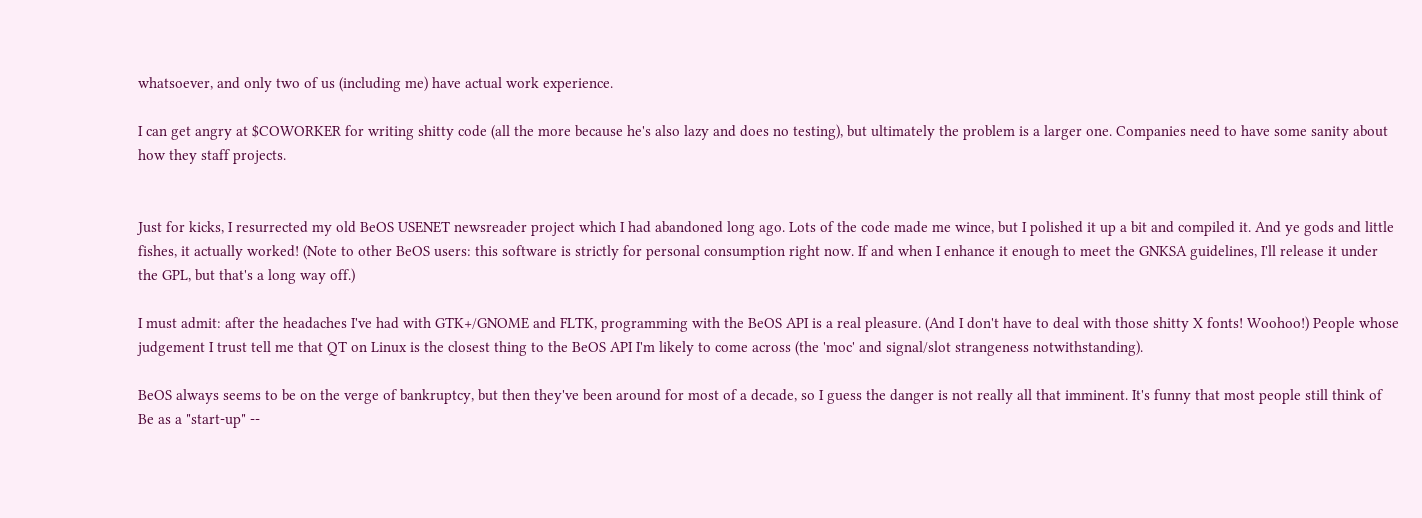whatsoever, and only two of us (including me) have actual work experience.

I can get angry at $COWORKER for writing shitty code (all the more because he's also lazy and does no testing), but ultimately the problem is a larger one. Companies need to have some sanity about how they staff projects.


Just for kicks, I resurrected my old BeOS USENET newsreader project which I had abandoned long ago. Lots of the code made me wince, but I polished it up a bit and compiled it. And ye gods and little fishes, it actually worked! (Note to other BeOS users: this software is strictly for personal consumption right now. If and when I enhance it enough to meet the GNKSA guidelines, I'll release it under the GPL, but that's a long way off.)

I must admit: after the headaches I've had with GTK+/GNOME and FLTK, programming with the BeOS API is a real pleasure. (And I don't have to deal with those shitty X fonts! Woohoo!) People whose judgement I trust tell me that QT on Linux is the closest thing to the BeOS API I'm likely to come across (the 'moc' and signal/slot strangeness notwithstanding).

BeOS always seems to be on the verge of bankruptcy, but then they've been around for most of a decade, so I guess the danger is not really all that imminent. It's funny that most people still think of Be as a "start-up" --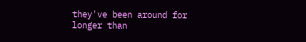they've been around for longer than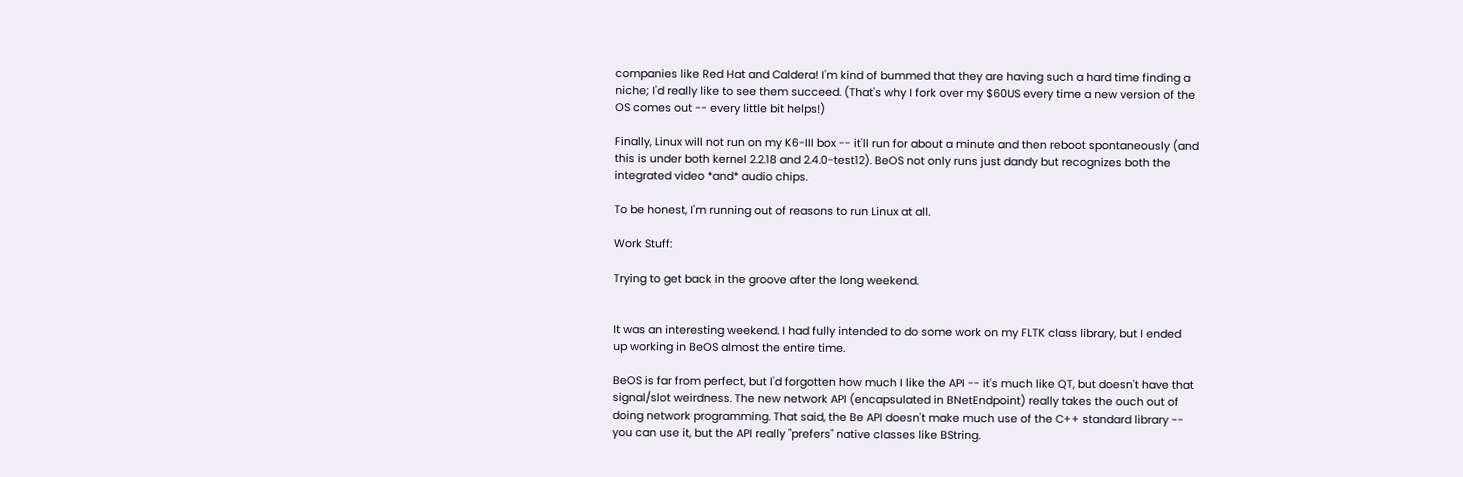companies like Red Hat and Caldera! I'm kind of bummed that they are having such a hard time finding a niche; I'd really like to see them succeed. (That's why I fork over my $60US every time a new version of the OS comes out -- every little bit helps!)

Finally, Linux will not run on my K6-III box -- it'll run for about a minute and then reboot spontaneously (and this is under both kernel 2.2.18 and 2.4.0-test12). BeOS not only runs just dandy but recognizes both the integrated video *and* audio chips.

To be honest, I'm running out of reasons to run Linux at all.

Work Stuff:

Trying to get back in the groove after the long weekend.


It was an interesting weekend. I had fully intended to do some work on my FLTK class library, but I ended up working in BeOS almost the entire time.

BeOS is far from perfect, but I'd forgotten how much I like the API -- it's much like QT, but doesn't have that signal/slot weirdness. The new network API (encapsulated in BNetEndpoint) really takes the ouch out of doing network programming. That said, the Be API doesn't make much use of the C++ standard library -- you can use it, but the API really "prefers" native classes like BString.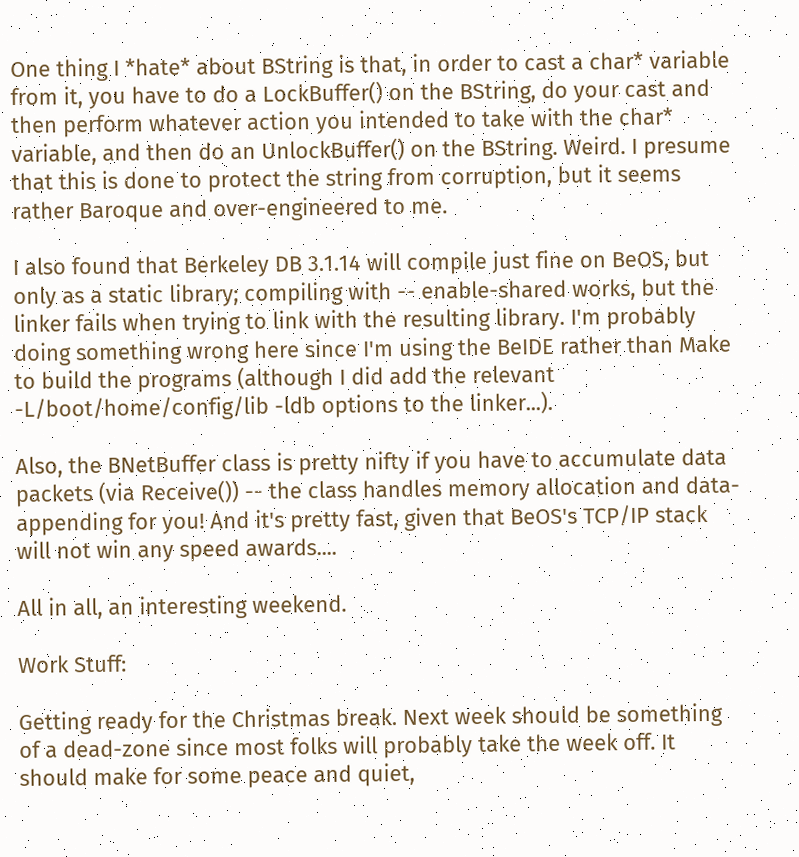One thing I *hate* about BString is that, in order to cast a char* variable from it, you have to do a LockBuffer() on the BString, do your cast and then perform whatever action you intended to take with the char* variable, and then do an UnlockBuffer() on the BString. Weird. I presume that this is done to protect the string from corruption, but it seems rather Baroque and over-engineered to me.

I also found that Berkeley DB 3.1.14 will compile just fine on BeOS, but only as a static library; compiling with -- enable-shared works, but the linker fails when trying to link with the resulting library. I'm probably doing something wrong here since I'm using the BeIDE rather than Make to build the programs (although I did add the relevant -L/boot/home/config/lib -ldb options to the linker...).

Also, the BNetBuffer class is pretty nifty if you have to accumulate data packets (via Receive()) -- the class handles memory allocation and data-appending for you! And it's pretty fast, given that BeOS's TCP/IP stack will not win any speed awards....

All in all, an interesting weekend.

Work Stuff:

Getting ready for the Christmas break. Next week should be something of a dead-zone since most folks will probably take the week off. It should make for some peace and quiet,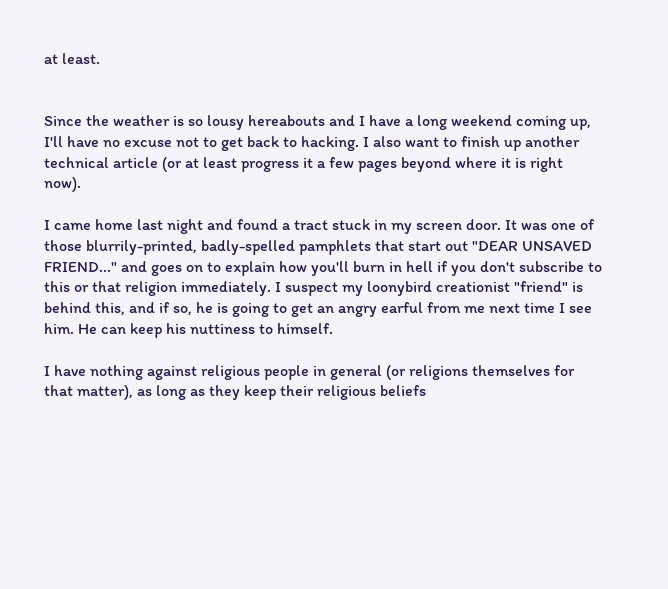at least.


Since the weather is so lousy hereabouts and I have a long weekend coming up, I'll have no excuse not to get back to hacking. I also want to finish up another technical article (or at least progress it a few pages beyond where it is right now).

I came home last night and found a tract stuck in my screen door. It was one of those blurrily-printed, badly-spelled pamphlets that start out "DEAR UNSAVED FRIEND..." and goes on to explain how you'll burn in hell if you don't subscribe to this or that religion immediately. I suspect my loonybird creationist "friend" is behind this, and if so, he is going to get an angry earful from me next time I see him. He can keep his nuttiness to himself.

I have nothing against religious people in general (or religions themselves for that matter), as long as they keep their religious beliefs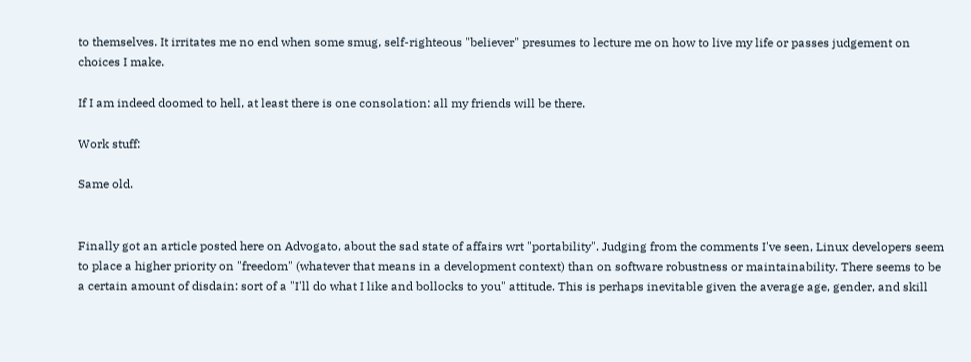to themselves. It irritates me no end when some smug, self-righteous "believer" presumes to lecture me on how to live my life or passes judgement on choices I make.

If I am indeed doomed to hell, at least there is one consolation: all my friends will be there.

Work stuff:

Same old.


Finally got an article posted here on Advogato, about the sad state of affairs wrt "portability". Judging from the comments I've seen, Linux developers seem to place a higher priority on "freedom" (whatever that means in a development context) than on software robustness or maintainability. There seems to be a certain amount of disdain: sort of a "I'll do what I like and bollocks to you" attitude. This is perhaps inevitable given the average age, gender, and skill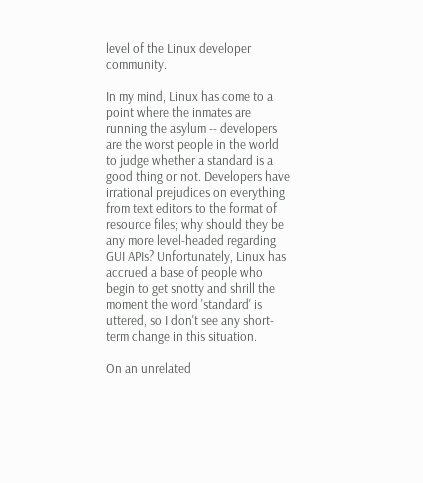level of the Linux developer community.

In my mind, Linux has come to a point where the inmates are running the asylum -- developers are the worst people in the world to judge whether a standard is a good thing or not. Developers have irrational prejudices on everything from text editors to the format of resource files; why should they be any more level-headed regarding GUI APIs? Unfortunately, Linux has accrued a base of people who begin to get snotty and shrill the moment the word 'standard' is uttered, so I don't see any short-term change in this situation.

On an unrelated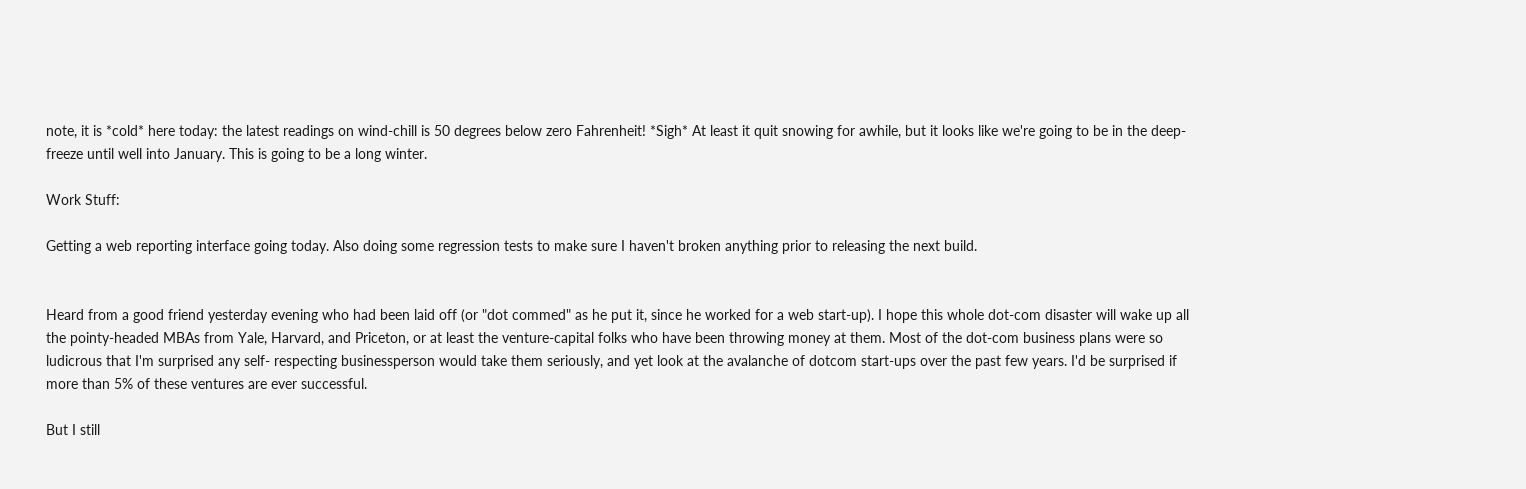note, it is *cold* here today: the latest readings on wind-chill is 50 degrees below zero Fahrenheit! *Sigh* At least it quit snowing for awhile, but it looks like we're going to be in the deep-freeze until well into January. This is going to be a long winter.

Work Stuff:

Getting a web reporting interface going today. Also doing some regression tests to make sure I haven't broken anything prior to releasing the next build.


Heard from a good friend yesterday evening who had been laid off (or "dot commed" as he put it, since he worked for a web start-up). I hope this whole dot-com disaster will wake up all the pointy-headed MBAs from Yale, Harvard, and Priceton, or at least the venture-capital folks who have been throwing money at them. Most of the dot-com business plans were so ludicrous that I'm surprised any self- respecting businessperson would take them seriously, and yet look at the avalanche of dotcom start-ups over the past few years. I'd be surprised if more than 5% of these ventures are ever successful.

But I still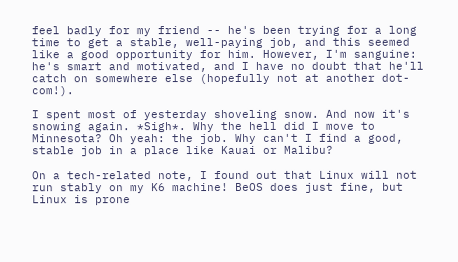feel badly for my friend -- he's been trying for a long time to get a stable, well-paying job, and this seemed like a good opportunity for him. However, I'm sanguine: he's smart and motivated, and I have no doubt that he'll catch on somewhere else (hopefully not at another dot-com!).

I spent most of yesterday shoveling snow. And now it's snowing again. *Sigh*. Why the hell did I move to Minnesota? Oh yeah: the job. Why can't I find a good, stable job in a place like Kauai or Malibu?

On a tech-related note, I found out that Linux will not run stably on my K6 machine! BeOS does just fine, but Linux is prone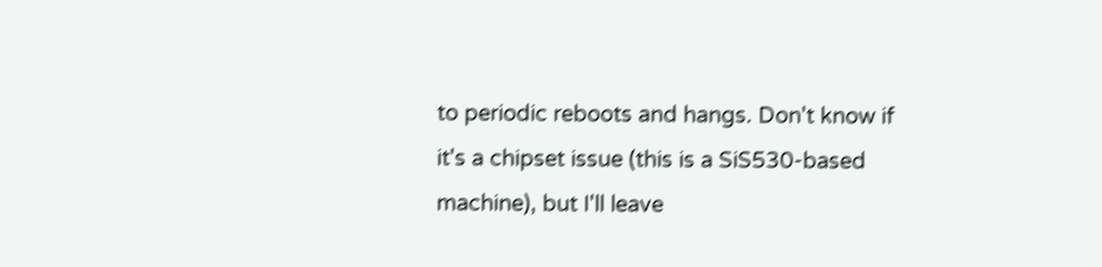to periodic reboots and hangs. Don't know if it's a chipset issue (this is a SiS530-based machine), but I'll leave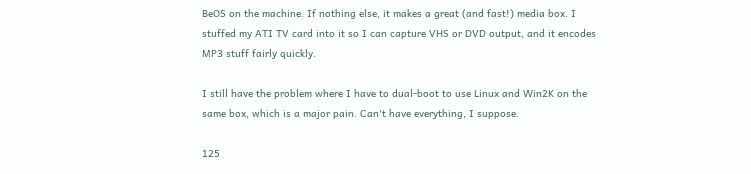BeOS on the machine. If nothing else, it makes a great (and fast!) media box. I stuffed my ATI TV card into it so I can capture VHS or DVD output, and it encodes MP3 stuff fairly quickly.

I still have the problem where I have to dual-boot to use Linux and Win2K on the same box, which is a major pain. Can't have everything, I suppose.

125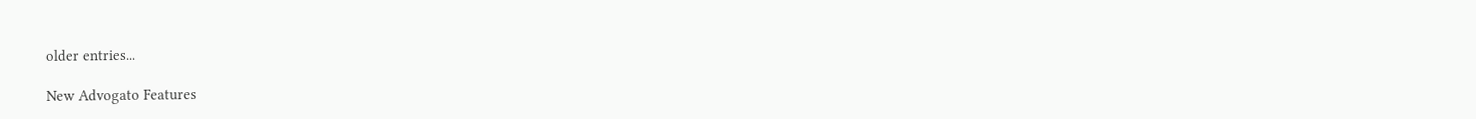older entries...

New Advogato Features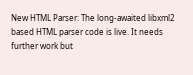New HTML Parser: The long-awaited libxml2 based HTML parser code is live. It needs further work but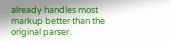already handles most markup better than the original parser.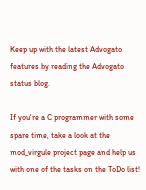Keep up with the latest Advogato features by reading the Advogato status blog.

If you're a C programmer with some spare time, take a look at the mod_virgule project page and help us with one of the tasks on the ToDo list!